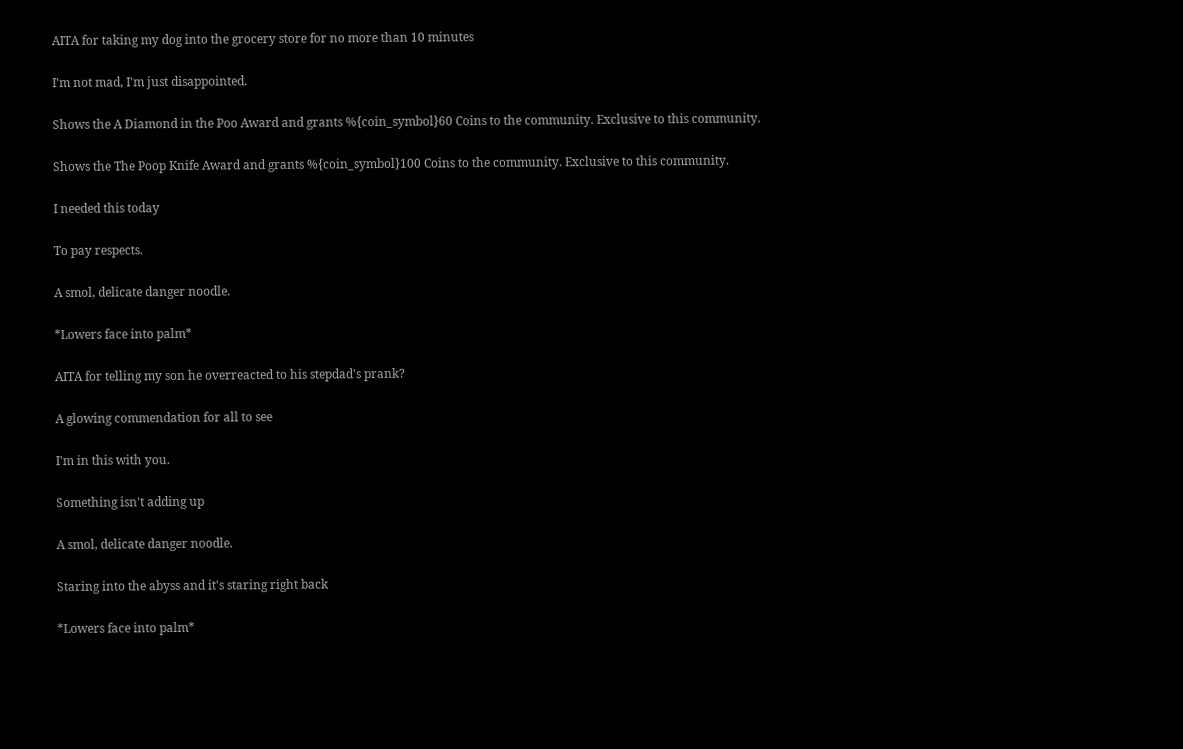AITA for taking my dog into the grocery store for no more than 10 minutes

I'm not mad, I'm just disappointed.

Shows the A Diamond in the Poo Award and grants %{coin_symbol}60 Coins to the community. Exclusive to this community.

Shows the The Poop Knife Award and grants %{coin_symbol}100 Coins to the community. Exclusive to this community.

I needed this today

To pay respects.

A smol, delicate danger noodle.

*Lowers face into palm*

AITA for telling my son he overreacted to his stepdad's prank?

A glowing commendation for all to see

I'm in this with you.

Something isn't adding up

A smol, delicate danger noodle.

Staring into the abyss and it's staring right back

*Lowers face into palm*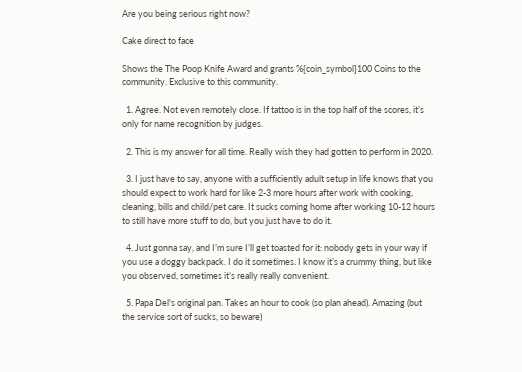Are you being serious right now?

Cake direct to face

Shows the The Poop Knife Award and grants %{coin_symbol}100 Coins to the community. Exclusive to this community.

  1. Agree. Not even remotely close. If tattoo is in the top half of the scores, it’s only for name recognition by judges.

  2. This is my answer for all time. Really wish they had gotten to perform in 2020.

  3. I just have to say, anyone with a sufficiently adult setup in life knows that you should expect to work hard for like 2-3 more hours after work with cooking, cleaning, bills and child/pet care. It sucks coming home after working 10-12 hours to still have more stuff to do, but you just have to do it.

  4. Just gonna say, and I’m sure I’ll get toasted for it: nobody gets in your way if you use a doggy backpack. I do it sometimes. I know it’s a crummy thing, but like you observed, sometimes it’s really really convenient.

  5. Papa Del's original pan. Takes an hour to cook (so plan ahead). Amazing (but the service sort of sucks, so beware)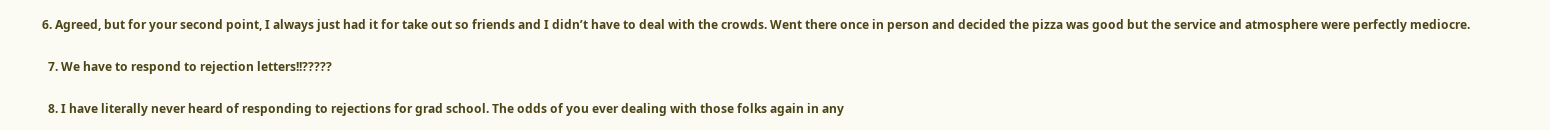6. Agreed, but for your second point, I always just had it for take out so friends and I didn’t have to deal with the crowds. Went there once in person and decided the pizza was good but the service and atmosphere were perfectly mediocre.

  7. We have to respond to rejection letters!!?????

  8. I have literally never heard of responding to rejections for grad school. The odds of you ever dealing with those folks again in any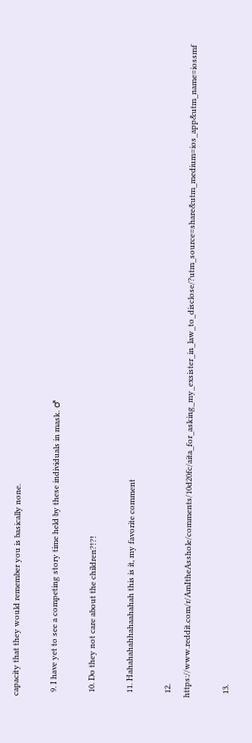capacity that they would remember you is basically none.

  9. I have yet to see a competing story time held by these individuals in mask. ♂

  10. Do they not care about the children?!?!

  11. Hahahahahhahaahahah this is it, my favorite comment

  12. https://www.reddit.com/r/AmItheAsshole/comments/10d20fc/aita_for_asking_my_exsister_in_law_to_disclose/?utm_source=share&utm_medium=ios_app&utm_name=iossmf

  13.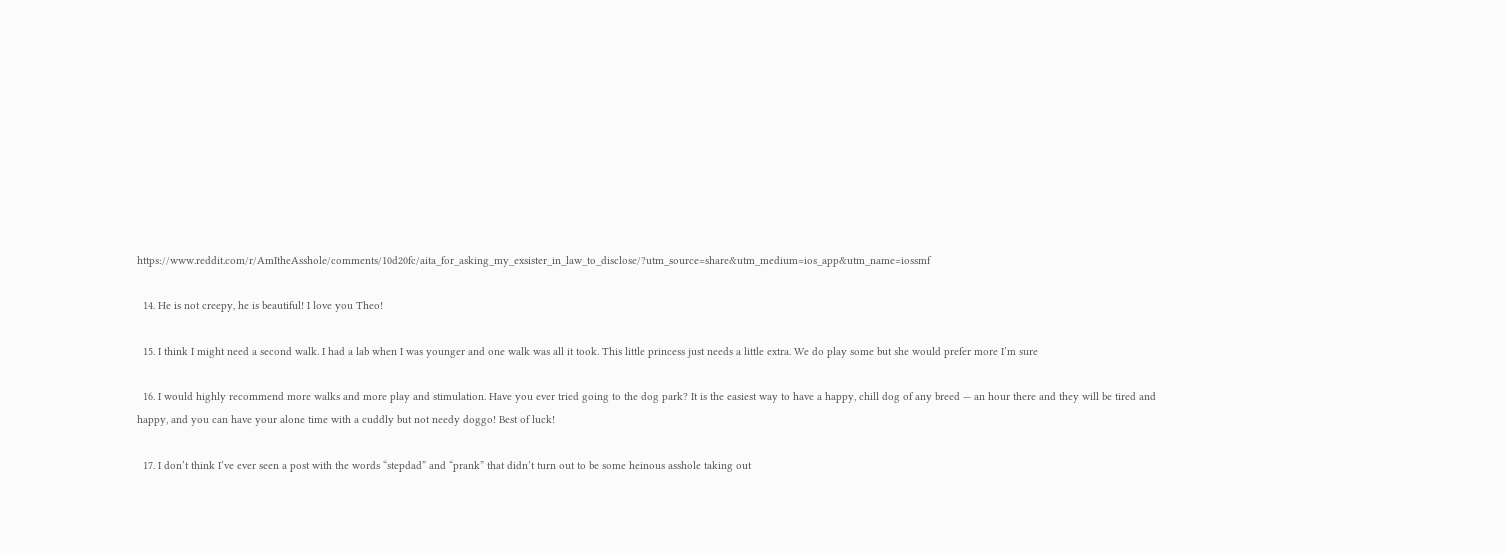https://www.reddit.com/r/AmItheAsshole/comments/10d20fc/aita_for_asking_my_exsister_in_law_to_disclose/?utm_source=share&utm_medium=ios_app&utm_name=iossmf

  14. He is not creepy, he is beautiful! I love you Theo!

  15. I think I might need a second walk. I had a lab when I was younger and one walk was all it took. This little princess just needs a little extra. We do play some but she would prefer more I’m sure

  16. I would highly recommend more walks and more play and stimulation. Have you ever tried going to the dog park? It is the easiest way to have a happy, chill dog of any breed — an hour there and they will be tired and happy, and you can have your alone time with a cuddly but not needy doggo! Best of luck!

  17. I don’t think I’ve ever seen a post with the words “stepdad” and “prank” that didn’t turn out to be some heinous asshole taking out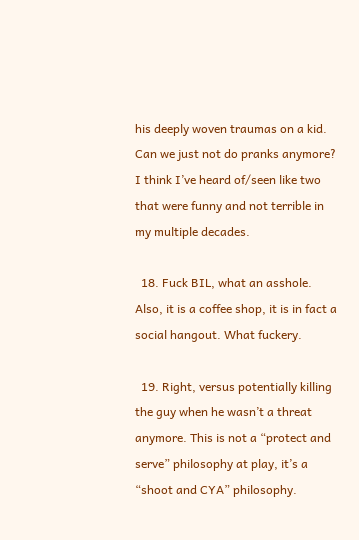his deeply woven traumas on a kid. Can we just not do pranks anymore? I think I’ve heard of/seen like two that were funny and not terrible in my multiple decades.

  18. Fuck BIL, what an asshole. Also, it is a coffee shop, it is in fact a social hangout. What fuckery.

  19. Right, versus potentially killing the guy when he wasn’t a threat anymore. This is not a “protect and serve” philosophy at play, it’s a “shoot and CYA” philosophy.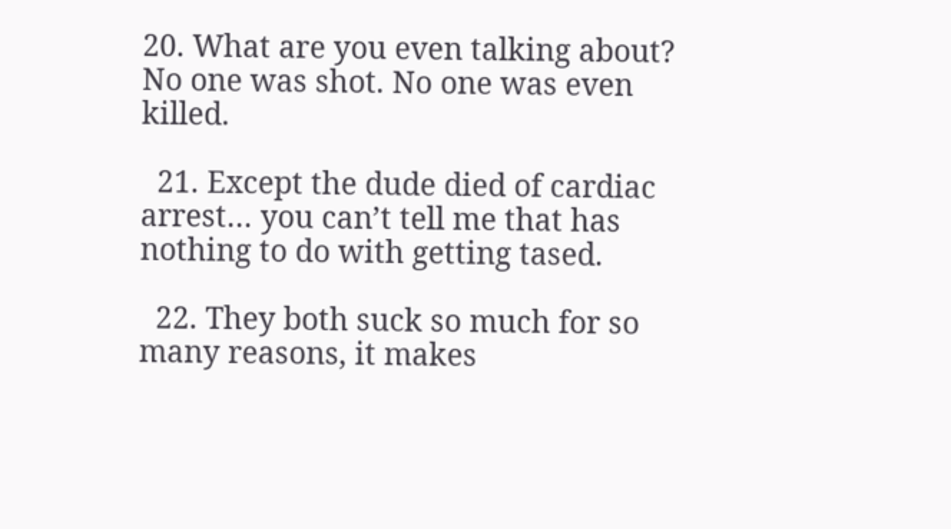20. What are you even talking about? No one was shot. No one was even killed.

  21. Except the dude died of cardiac arrest… you can’t tell me that has nothing to do with getting tased.

  22. They both suck so much for so many reasons, it makes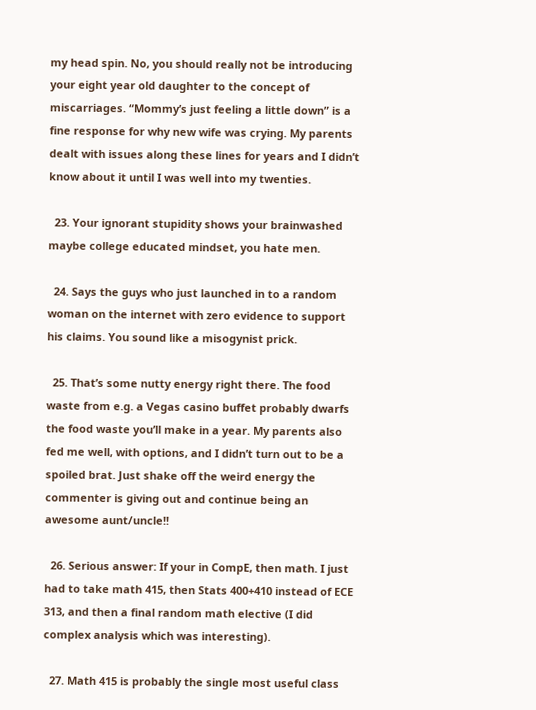my head spin. No, you should really not be introducing your eight year old daughter to the concept of miscarriages. “Mommy’s just feeling a little down” is a fine response for why new wife was crying. My parents dealt with issues along these lines for years and I didn’t know about it until I was well into my twenties.

  23. Your ignorant stupidity shows your brainwashed maybe college educated mindset, you hate men.

  24. Says the guys who just launched in to a random woman on the internet with zero evidence to support his claims. You sound like a misogynist prick.

  25. That’s some nutty energy right there. The food waste from e.g. a Vegas casino buffet probably dwarfs the food waste you’ll make in a year. My parents also fed me well, with options, and I didn’t turn out to be a spoiled brat. Just shake off the weird energy the commenter is giving out and continue being an awesome aunt/uncle!!

  26. Serious answer: If your in CompE, then math. I just had to take math 415, then Stats 400+410 instead of ECE 313, and then a final random math elective (I did complex analysis which was interesting).

  27. Math 415 is probably the single most useful class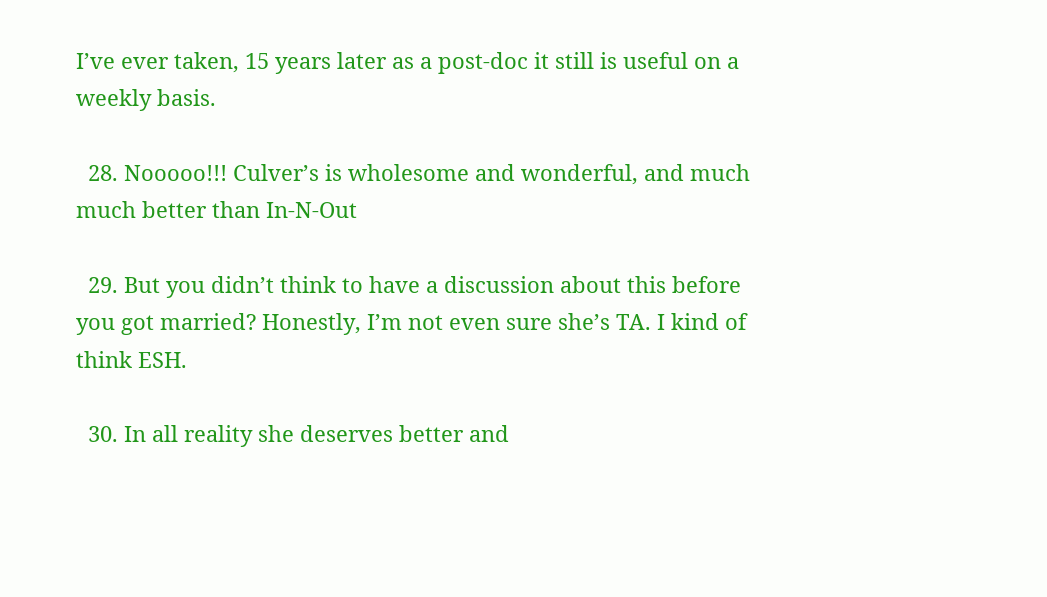I’ve ever taken, 15 years later as a post-doc it still is useful on a weekly basis.

  28. Nooooo!!! Culver’s is wholesome and wonderful, and much much better than In-N-Out

  29. But you didn’t think to have a discussion about this before you got married? Honestly, I’m not even sure she’s TA. I kind of think ESH.

  30. In all reality she deserves better and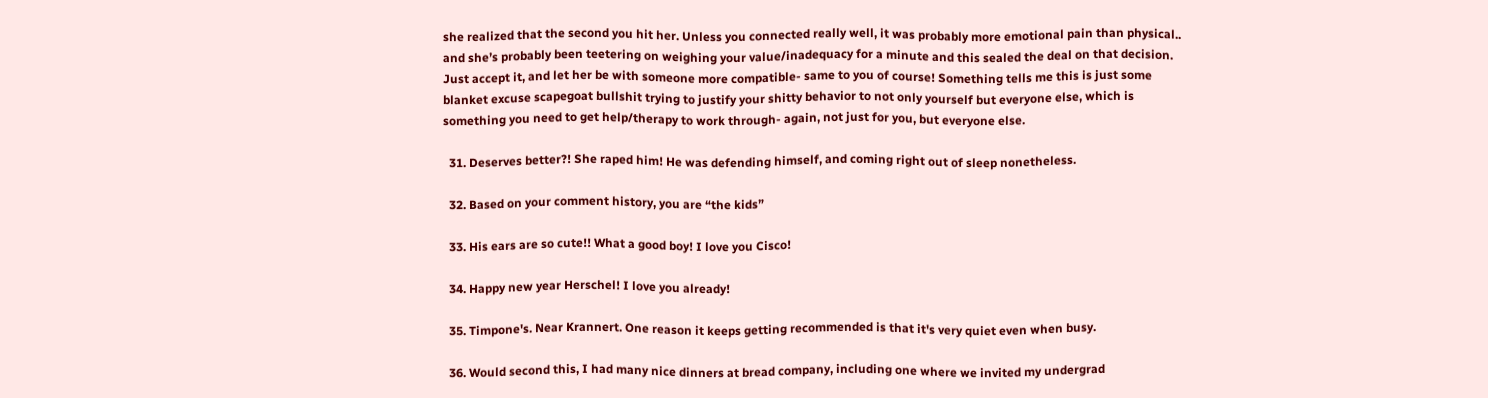she realized that the second you hit her. Unless you connected really well, it was probably more emotional pain than physical.. and she’s probably been teetering on weighing your value/inadequacy for a minute and this sealed the deal on that decision. Just accept it, and let her be with someone more compatible- same to you of course! Something tells me this is just some blanket excuse scapegoat bullshit trying to justify your shitty behavior to not only yourself but everyone else, which is something you need to get help/therapy to work through- again, not just for you, but everyone else.

  31. Deserves better?! She raped him! He was defending himself, and coming right out of sleep nonetheless.

  32. Based on your comment history, you are “the kids”

  33. His ears are so cute!! What a good boy! I love you Cisco!

  34. Happy new year Herschel! I love you already!

  35. Timpone's. Near Krannert. One reason it keeps getting recommended is that it's very quiet even when busy.

  36. Would second this, I had many nice dinners at bread company, including one where we invited my undergrad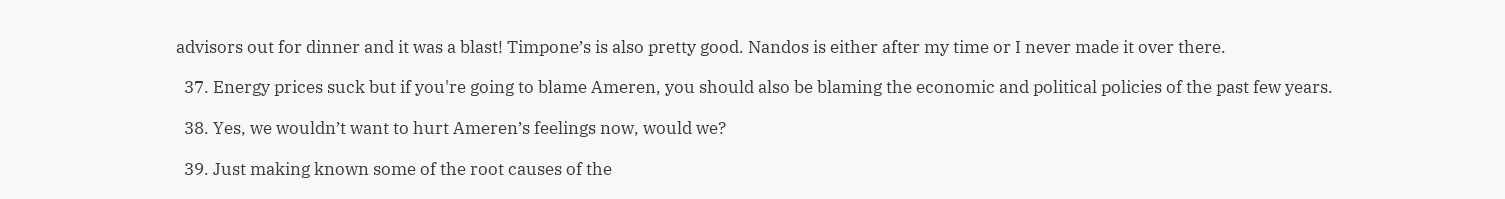advisors out for dinner and it was a blast! Timpone’s is also pretty good. Nandos is either after my time or I never made it over there.

  37. Energy prices suck but if you're going to blame Ameren, you should also be blaming the economic and political policies of the past few years.

  38. Yes, we wouldn’t want to hurt Ameren’s feelings now, would we?

  39. Just making known some of the root causes of the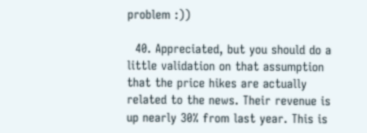problem :))

  40. Appreciated, but you should do a little validation on that assumption that the price hikes are actually related to the news. Their revenue is up nearly 30% from last year. This is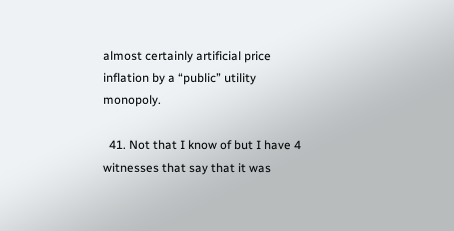almost certainly artificial price inflation by a “public” utility monopoly.

  41. Not that I know of but I have 4 witnesses that say that it was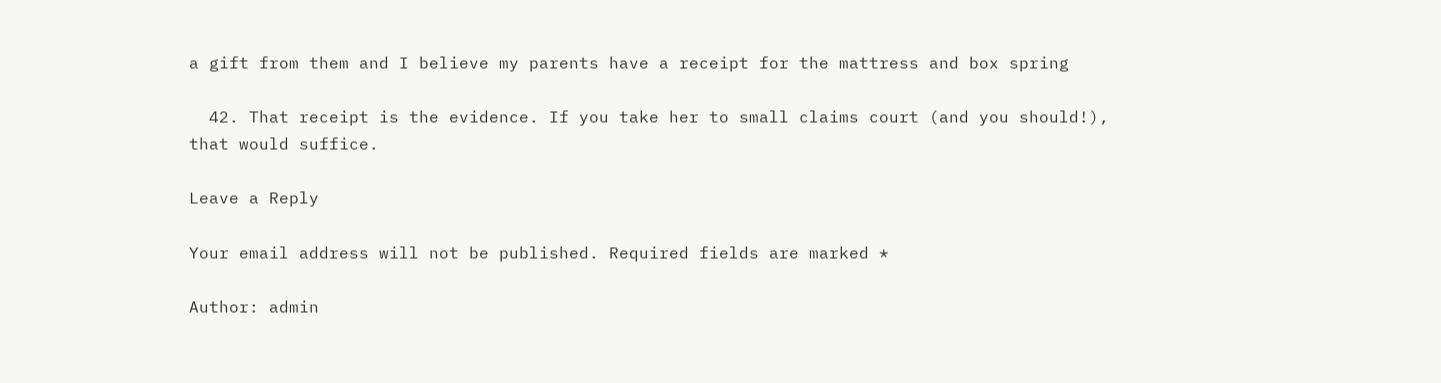a gift from them and I believe my parents have a receipt for the mattress and box spring

  42. That receipt is the evidence. If you take her to small claims court (and you should!), that would suffice.

Leave a Reply

Your email address will not be published. Required fields are marked *

Author: admin